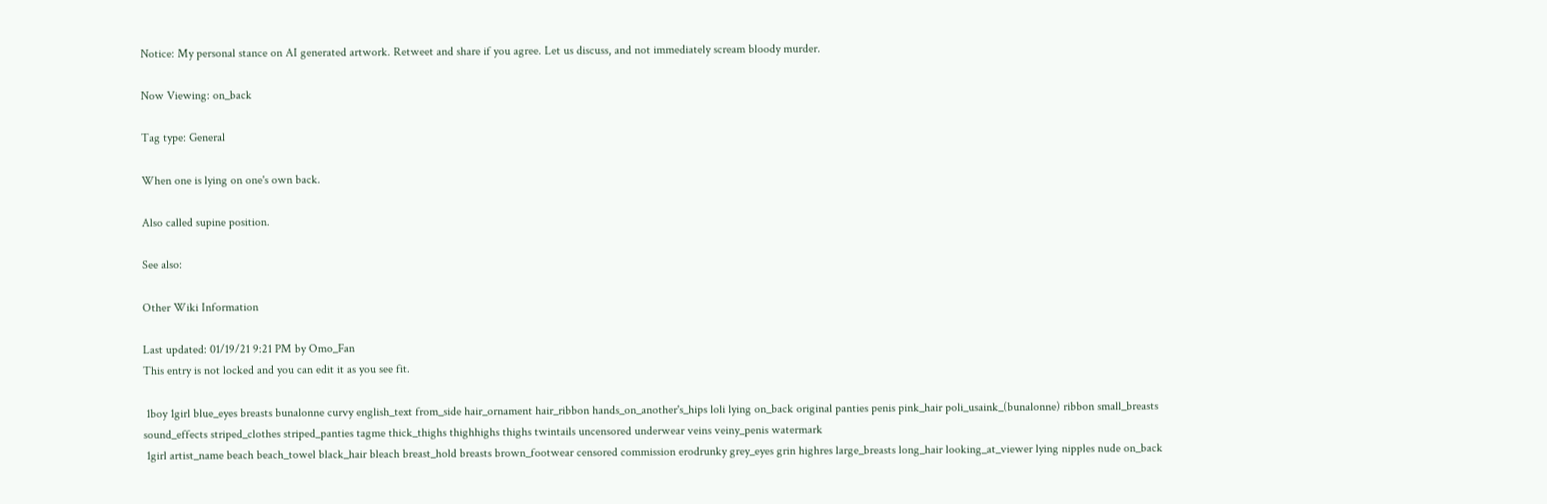Notice: My personal stance on AI generated artwork. Retweet and share if you agree. Let us discuss, and not immediately scream bloody murder.

Now Viewing: on_back

Tag type: General

When one is lying on one's own back.

Also called supine position.

See also:

Other Wiki Information

Last updated: 01/19/21 9:21 PM by Omo_Fan
This entry is not locked and you can edit it as you see fit.

 1boy 1girl blue_eyes breasts bunalonne curvy english_text from_side hair_ornament hair_ribbon hands_on_another's_hips loli lying on_back original panties penis pink_hair poli_usaink_(bunalonne) ribbon small_breasts sound_effects striped_clothes striped_panties tagme thick_thighs thighhighs thighs twintails uncensored underwear veins veiny_penis watermark
 1girl artist_name beach beach_towel black_hair bleach breast_hold breasts brown_footwear censored commission erodrunky grey_eyes grin highres large_breasts long_hair looking_at_viewer lying nipples nude on_back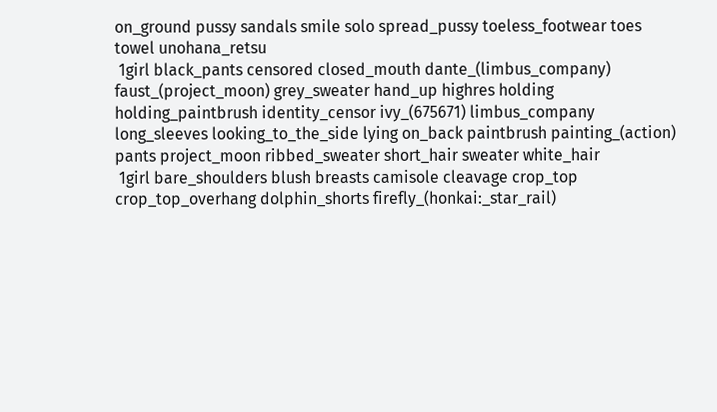on_ground pussy sandals smile solo spread_pussy toeless_footwear toes towel unohana_retsu
 1girl black_pants censored closed_mouth dante_(limbus_company) faust_(project_moon) grey_sweater hand_up highres holding holding_paintbrush identity_censor ivy_(675671) limbus_company long_sleeves looking_to_the_side lying on_back paintbrush painting_(action) pants project_moon ribbed_sweater short_hair sweater white_hair
 1girl bare_shoulders blush breasts camisole cleavage crop_top crop_top_overhang dolphin_shorts firefly_(honkai:_star_rail)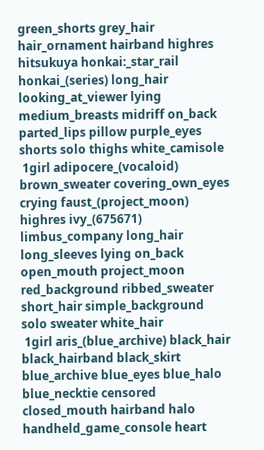green_shorts grey_hair hair_ornament hairband highres hitsukuya honkai:_star_rail honkai_(series) long_hair looking_at_viewer lying medium_breasts midriff on_back parted_lips pillow purple_eyes shorts solo thighs white_camisole
 1girl adipocere_(vocaloid) brown_sweater covering_own_eyes crying faust_(project_moon) highres ivy_(675671) limbus_company long_hair long_sleeves lying on_back open_mouth project_moon red_background ribbed_sweater short_hair simple_background solo sweater white_hair
 1girl aris_(blue_archive) black_hair black_hairband black_skirt blue_archive blue_eyes blue_halo blue_necktie censored closed_mouth hairband halo handheld_game_console heart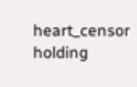heart_censor holding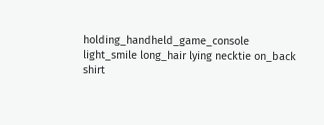holding_handheld_game_console light_smile long_hair lying necktie on_back shirt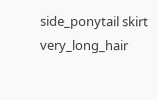side_ponytail skirt very_long_hair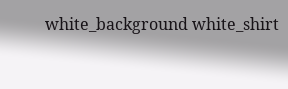white_background white_shirt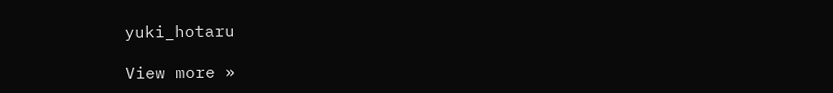yuki_hotaru

View more »